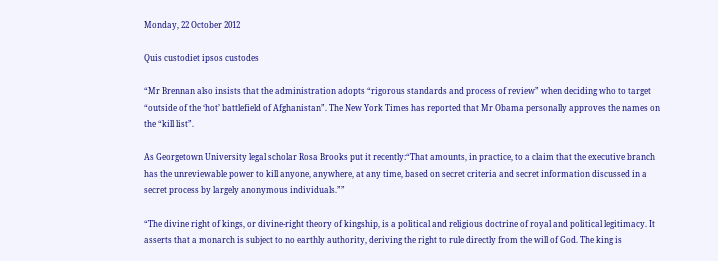Monday, 22 October 2012

Quis custodiet ipsos custodes

“Mr Brennan also insists that the administration adopts “rigorous standards and process of review” when deciding who to target “outside of the ‘hot’ battlefield of Afghanistan”. The New York Times has reported that Mr Obama personally approves the names on the “kill list”.

As Georgetown University legal scholar Rosa Brooks put it recently:“That amounts, in practice, to a claim that the executive branch has the unreviewable power to kill anyone, anywhere, at any time, based on secret criteria and secret information discussed in a secret process by largely anonymous individuals.””

“The divine right of kings, or divine-right theory of kingship, is a political and religious doctrine of royal and political legitimacy. It asserts that a monarch is subject to no earthly authority, deriving the right to rule directly from the will of God. The king is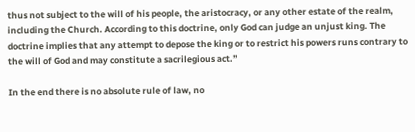thus not subject to the will of his people, the aristocracy, or any other estate of the realm, including the Church. According to this doctrine, only God can judge an unjust king. The doctrine implies that any attempt to depose the king or to restrict his powers runs contrary to the will of God and may constitute a sacrilegious act.”

In the end there is no absolute rule of law, no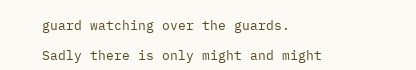guard watching over the guards.

Sadly there is only might and might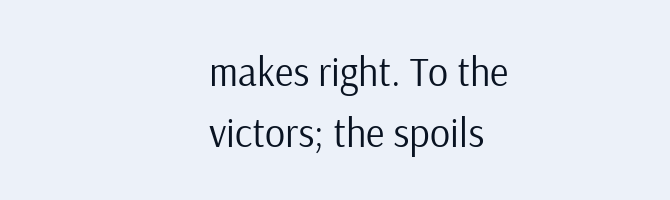makes right. To the victors; the spoils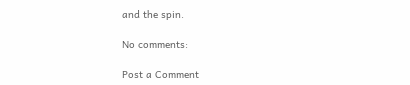and the spin.

No comments:

Post a Comment